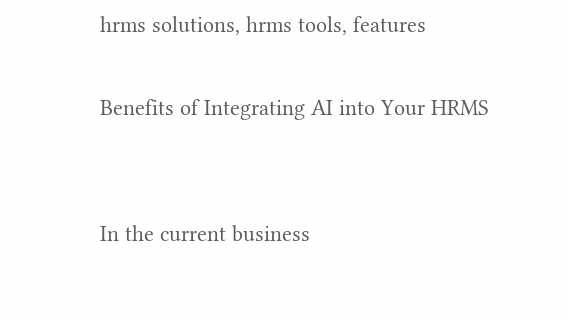hrms solutions, hrms tools, features

Benefits of Integrating AI into Your HRMS


In the current business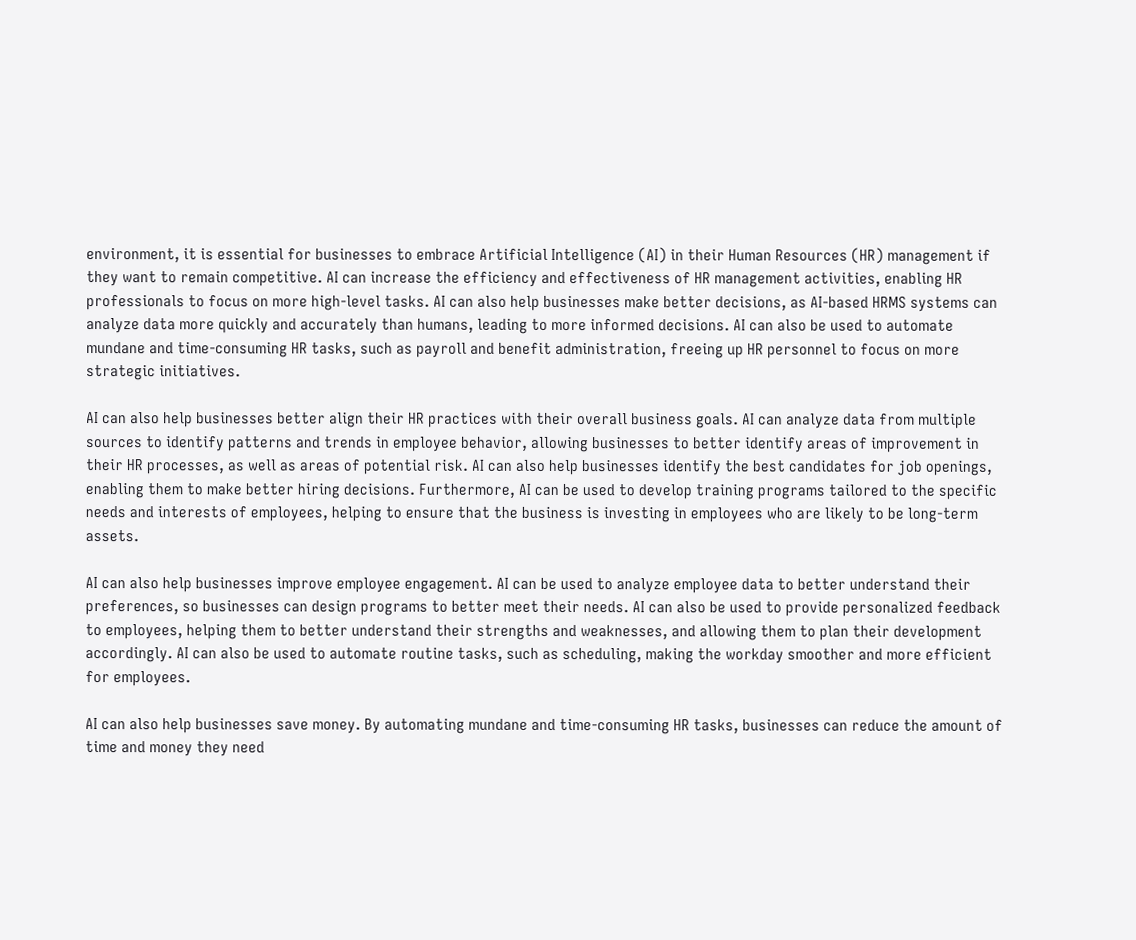environment, it is essential for businesses to embrace Artificial Intelligence (AI) in their Human Resources (HR) management if they want to remain competitive. AI can increase the efficiency and effectiveness of HR management activities, enabling HR professionals to focus on more high-level tasks. AI can also help businesses make better decisions, as AI-based HRMS systems can analyze data more quickly and accurately than humans, leading to more informed decisions. AI can also be used to automate mundane and time-consuming HR tasks, such as payroll and benefit administration, freeing up HR personnel to focus on more strategic initiatives.

AI can also help businesses better align their HR practices with their overall business goals. AI can analyze data from multiple sources to identify patterns and trends in employee behavior, allowing businesses to better identify areas of improvement in their HR processes, as well as areas of potential risk. AI can also help businesses identify the best candidates for job openings, enabling them to make better hiring decisions. Furthermore, AI can be used to develop training programs tailored to the specific needs and interests of employees, helping to ensure that the business is investing in employees who are likely to be long-term assets.

AI can also help businesses improve employee engagement. AI can be used to analyze employee data to better understand their preferences, so businesses can design programs to better meet their needs. AI can also be used to provide personalized feedback to employees, helping them to better understand their strengths and weaknesses, and allowing them to plan their development accordingly. AI can also be used to automate routine tasks, such as scheduling, making the workday smoother and more efficient for employees.

AI can also help businesses save money. By automating mundane and time-consuming HR tasks, businesses can reduce the amount of time and money they need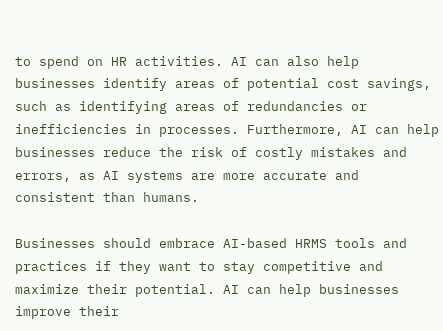to spend on HR activities. AI can also help businesses identify areas of potential cost savings, such as identifying areas of redundancies or inefficiencies in processes. Furthermore, AI can help businesses reduce the risk of costly mistakes and errors, as AI systems are more accurate and consistent than humans.

Businesses should embrace AI-based HRMS tools and practices if they want to stay competitive and maximize their potential. AI can help businesses improve their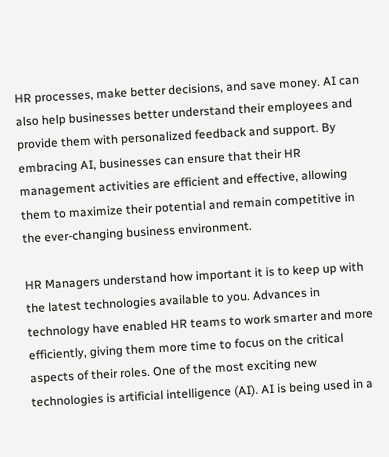HR processes, make better decisions, and save money. AI can also help businesses better understand their employees and provide them with personalized feedback and support. By embracing AI, businesses can ensure that their HR management activities are efficient and effective, allowing them to maximize their potential and remain competitive in the ever-changing business environment.

HR Managers understand how important it is to keep up with the latest technologies available to you. Advances in technology have enabled HR teams to work smarter and more efficiently, giving them more time to focus on the critical aspects of their roles. One of the most exciting new technologies is artificial intelligence (AI). AI is being used in a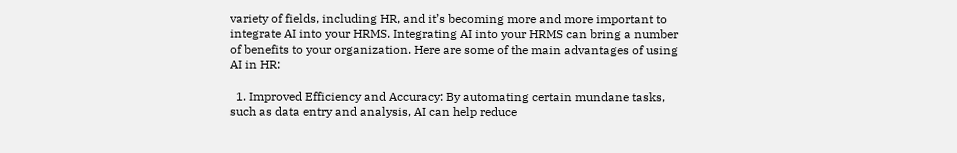variety of fields, including HR, and it’s becoming more and more important to integrate AI into your HRMS. Integrating AI into your HRMS can bring a number of benefits to your organization. Here are some of the main advantages of using AI in HR:

  1. Improved Efficiency and Accuracy: By automating certain mundane tasks, such as data entry and analysis, AI can help reduce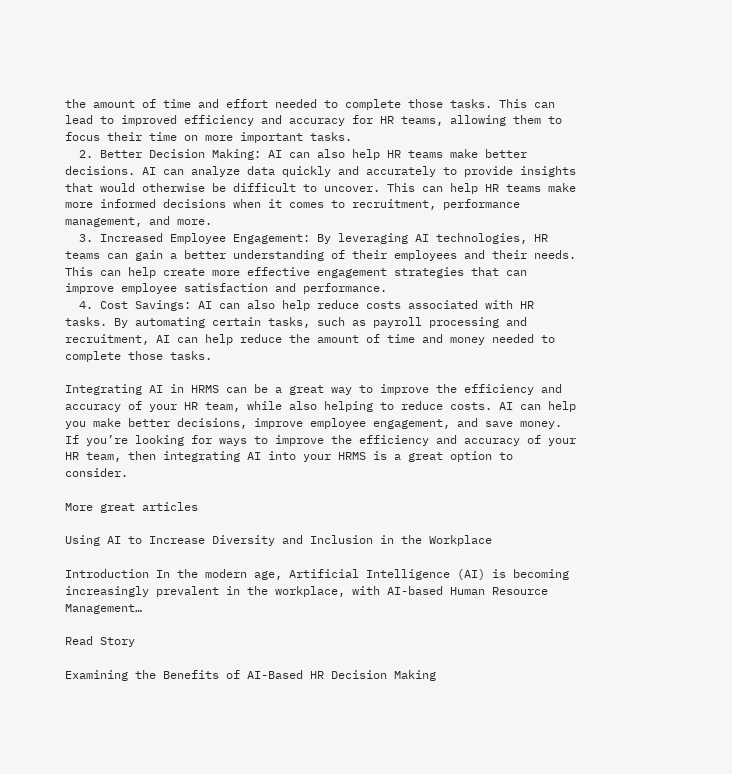the amount of time and effort needed to complete those tasks. This can lead to improved efficiency and accuracy for HR teams, allowing them to focus their time on more important tasks.
  2. Better Decision Making: AI can also help HR teams make better decisions. AI can analyze data quickly and accurately to provide insights that would otherwise be difficult to uncover. This can help HR teams make more informed decisions when it comes to recruitment, performance management, and more.
  3. Increased Employee Engagement: By leveraging AI technologies, HR teams can gain a better understanding of their employees and their needs. This can help create more effective engagement strategies that can improve employee satisfaction and performance.
  4. Cost Savings: AI can also help reduce costs associated with HR tasks. By automating certain tasks, such as payroll processing and recruitment, AI can help reduce the amount of time and money needed to complete those tasks.

Integrating AI in HRMS can be a great way to improve the efficiency and accuracy of your HR team, while also helping to reduce costs. AI can help you make better decisions, improve employee engagement, and save money. If you’re looking for ways to improve the efficiency and accuracy of your HR team, then integrating AI into your HRMS is a great option to consider.

More great articles

Using AI to Increase Diversity and Inclusion in the Workplace

Introduction In the modern age, Artificial Intelligence (AI) is becoming increasingly prevalent in the workplace, with AI-based Human Resource Management…

Read Story

Examining the Benefits of AI-Based HR Decision Making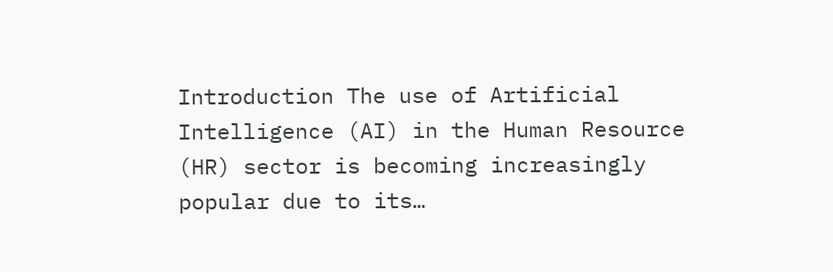Introduction The use of Artificial Intelligence (AI) in the Human Resource (HR) sector is becoming increasingly popular due to its…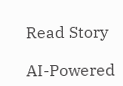Read Story

AI-Powered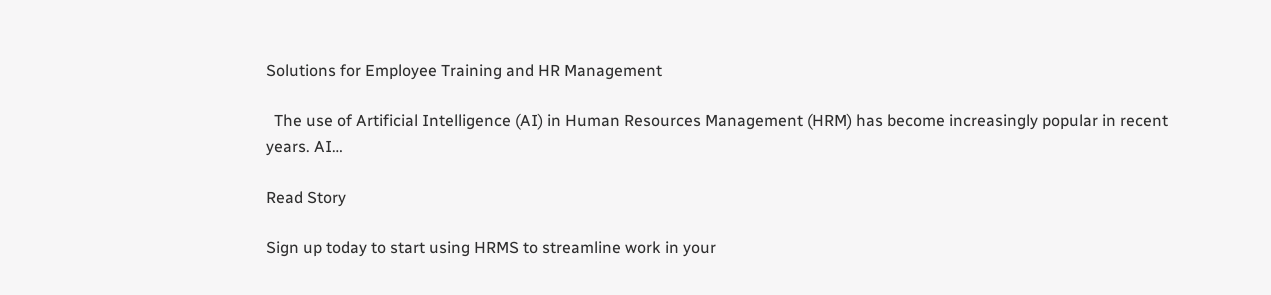Solutions for Employee Training and HR Management

  The use of Artificial Intelligence (AI) in Human Resources Management (HRM) has become increasingly popular in recent years. AI…

Read Story

Sign up today to start using HRMS to streamline work in your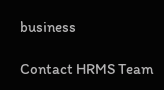business

Contact HRMS Team